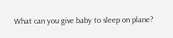What can you give baby to sleep on plane?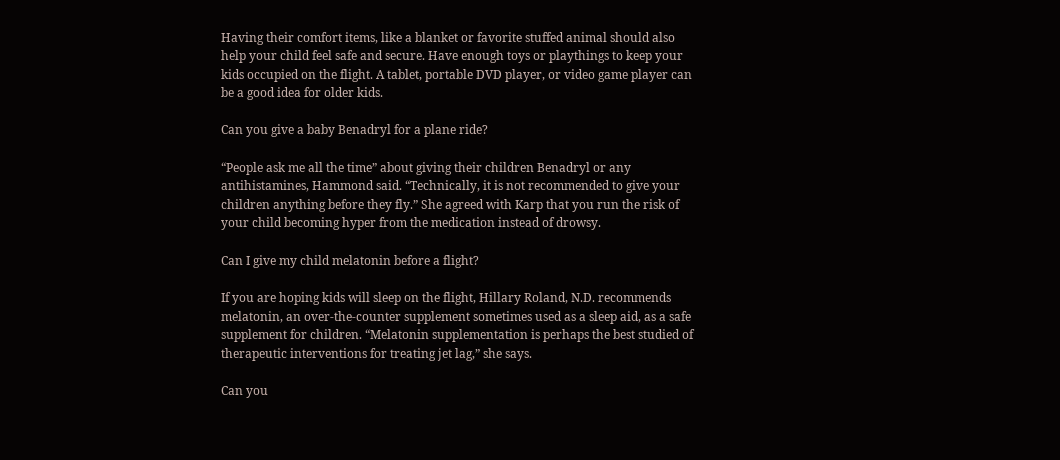Having their comfort items, like a blanket or favorite stuffed animal should also help your child feel safe and secure. Have enough toys or playthings to keep your kids occupied on the flight. A tablet, portable DVD player, or video game player can be a good idea for older kids.

Can you give a baby Benadryl for a plane ride?

“People ask me all the time” about giving their children Benadryl or any antihistamines, Hammond said. “Technically, it is not recommended to give your children anything before they fly.” She agreed with Karp that you run the risk of your child becoming hyper from the medication instead of drowsy.

Can I give my child melatonin before a flight?

If you are hoping kids will sleep on the flight, Hillary Roland, N.D. recommends melatonin, an over-the-counter supplement sometimes used as a sleep aid, as a safe supplement for children. “Melatonin supplementation is perhaps the best studied of therapeutic interventions for treating jet lag,” she says.

Can you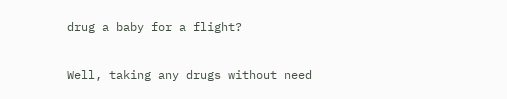drug a baby for a flight?

Well, taking any drugs without need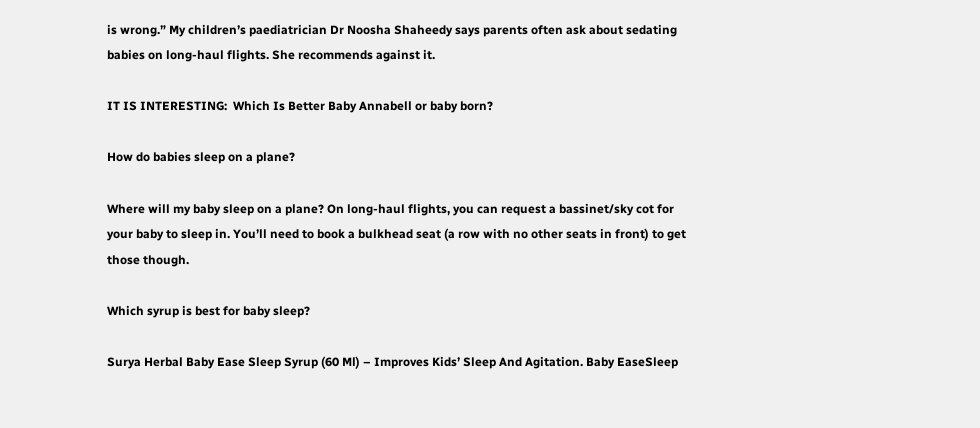is wrong.” My children’s paediatrician Dr Noosha Shaheedy says parents often ask about sedating babies on long-haul flights. She recommends against it.

IT IS INTERESTING:  Which Is Better Baby Annabell or baby born?

How do babies sleep on a plane?

Where will my baby sleep on a plane? On long-haul flights, you can request a bassinet/sky cot for your baby to sleep in. You’ll need to book a bulkhead seat (a row with no other seats in front) to get those though.

Which syrup is best for baby sleep?

Surya Herbal Baby Ease Sleep Syrup (60 Ml) – Improves Kids’ Sleep And Agitation. Baby EaseSleep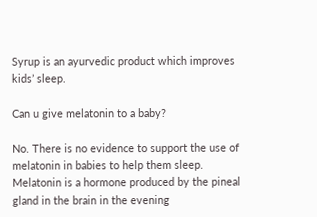Syrup is an ayurvedic product which improves kids’ sleep.

Can u give melatonin to a baby?

No. There is no evidence to support the use of melatonin in babies to help them sleep. Melatonin is a hormone produced by the pineal gland in the brain in the evening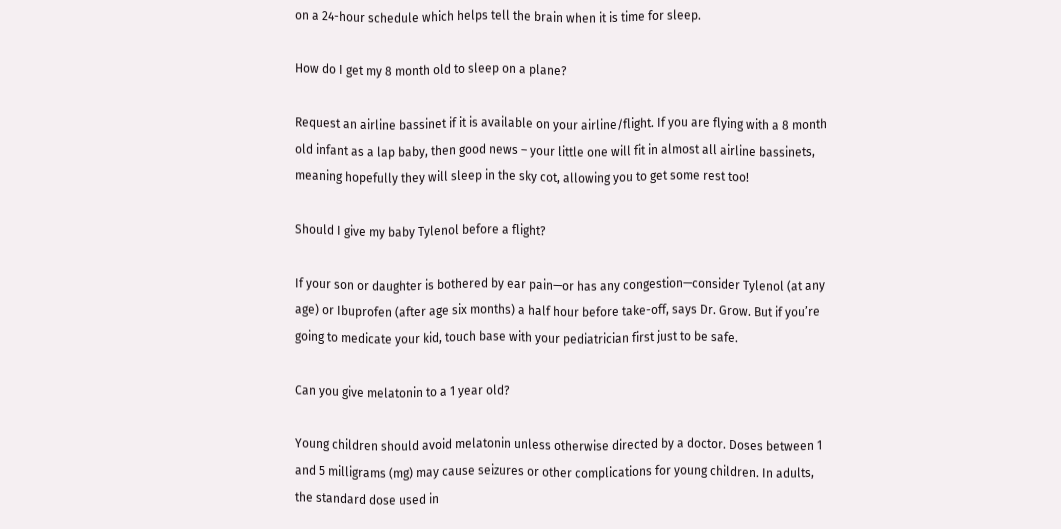on a 24-hour schedule which helps tell the brain when it is time for sleep.

How do I get my 8 month old to sleep on a plane?

Request an airline bassinet if it is available on your airline/flight. If you are flying with a 8 month old infant as a lap baby, then good news – your little one will fit in almost all airline bassinets, meaning hopefully they will sleep in the sky cot, allowing you to get some rest too!

Should I give my baby Tylenol before a flight?

If your son or daughter is bothered by ear pain—or has any congestion—consider Tylenol (at any age) or Ibuprofen (after age six months) a half hour before take-off, says Dr. Grow. But if you’re going to medicate your kid, touch base with your pediatrician first just to be safe.

Can you give melatonin to a 1 year old?

Young children should avoid melatonin unless otherwise directed by a doctor. Doses between 1 and 5 milligrams (mg) may cause seizures or other complications for young children. In adults, the standard dose used in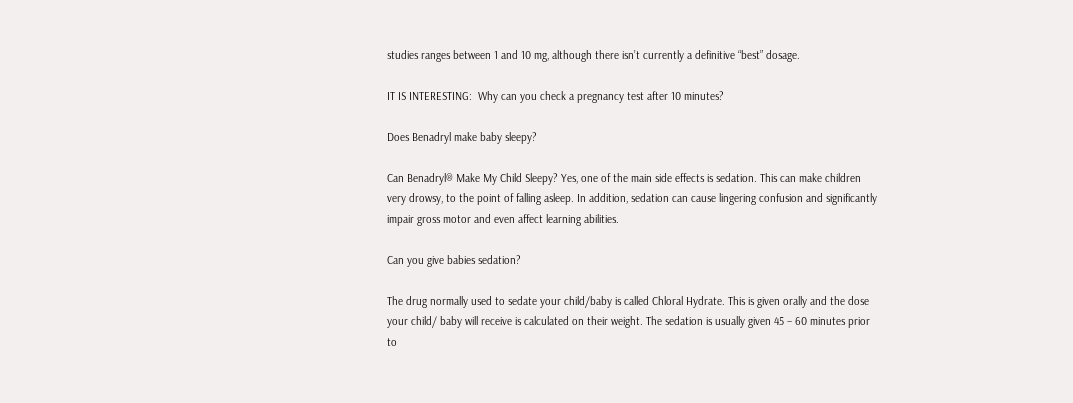studies ranges between 1 and 10 mg, although there isn’t currently a definitive “best” dosage.

IT IS INTERESTING:  Why can you check a pregnancy test after 10 minutes?

Does Benadryl make baby sleepy?

Can Benadryl® Make My Child Sleepy? Yes, one of the main side effects is sedation. This can make children very drowsy, to the point of falling asleep. In addition, sedation can cause lingering confusion and significantly impair gross motor and even affect learning abilities.

Can you give babies sedation?

The drug normally used to sedate your child/baby is called Chloral Hydrate. This is given orally and the dose your child/ baby will receive is calculated on their weight. The sedation is usually given 45 – 60 minutes prior to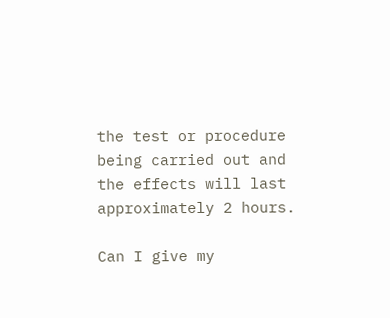the test or procedure being carried out and the effects will last approximately 2 hours.

Can I give my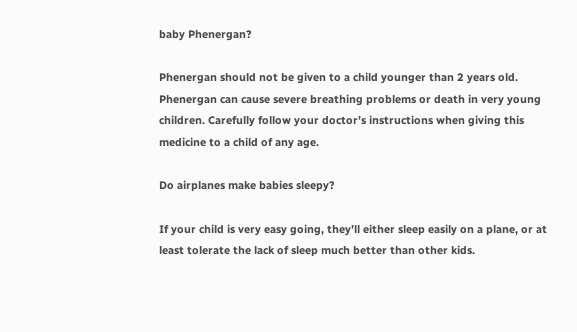baby Phenergan?

Phenergan should not be given to a child younger than 2 years old. Phenergan can cause severe breathing problems or death in very young children. Carefully follow your doctor’s instructions when giving this medicine to a child of any age.

Do airplanes make babies sleepy?

If your child is very easy going, they’ll either sleep easily on a plane, or at least tolerate the lack of sleep much better than other kids.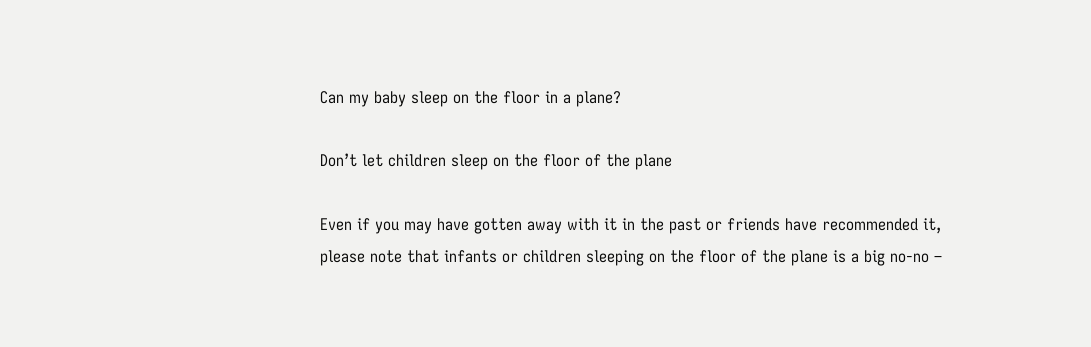Can my baby sleep on the floor in a plane?

Don’t let children sleep on the floor of the plane

Even if you may have gotten away with it in the past or friends have recommended it, please note that infants or children sleeping on the floor of the plane is a big no-no –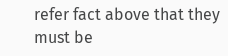refer fact above that they must be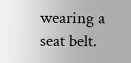wearing a seat belt.